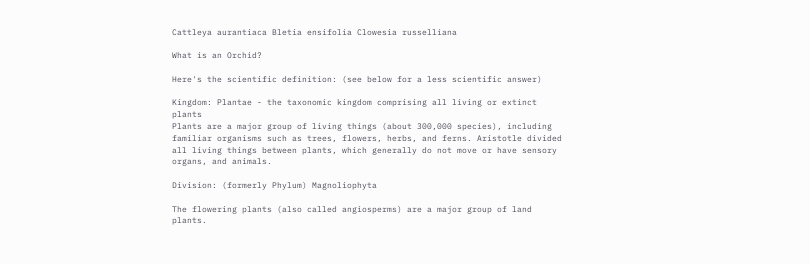Cattleya aurantiaca Bletia ensifolia Clowesia russelliana

What is an Orchid?

Here's the scientific definition: (see below for a less scientific answer)

Kingdom: Plantae - the taxonomic kingdom comprising all living or extinct plants
Plants are a major group of living things (about 300,000 species), including familiar organisms such as trees, flowers, herbs, and ferns. Aristotle divided all living things between plants, which generally do not move or have sensory organs, and animals.

Division: (formerly Phylum) Magnoliophyta

The flowering plants (also called angiosperms) are a major group of land plants.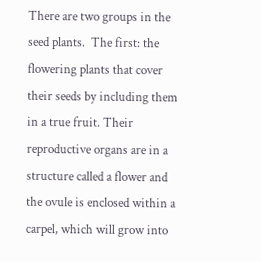There are two groups in the seed plants.  The first: the flowering plants that cover their seeds by including them in a true fruit. Their reproductive organs are in a structure called a flower and the ovule is enclosed within a carpel, which will grow into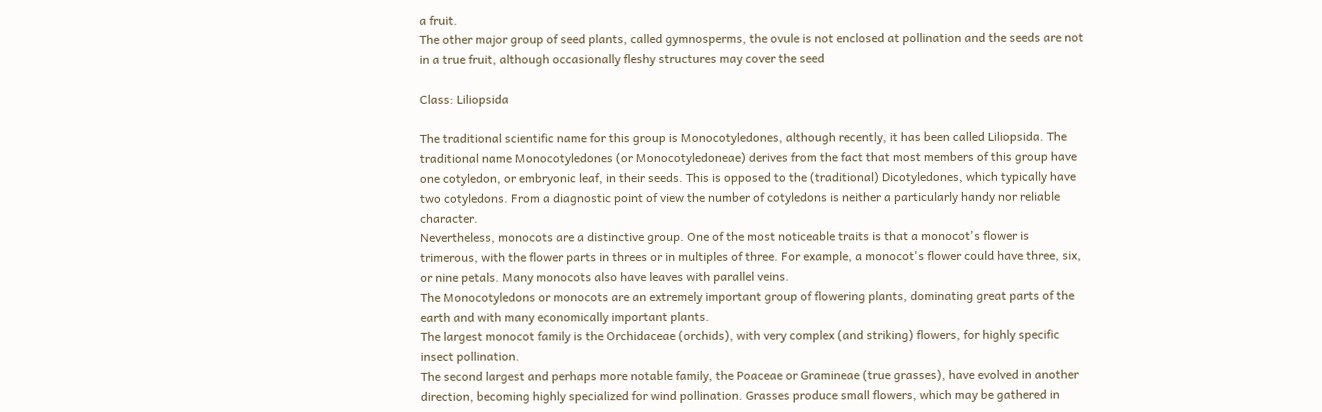a fruit.
The other major group of seed plants, called gymnosperms, the ovule is not enclosed at pollination and the seeds are not in a true fruit, although occasionally fleshy structures may cover the seed

Class: Liliopsida

The traditional scientific name for this group is Monocotyledones, although recently, it has been called Liliopsida. The traditional name Monocotyledones (or Monocotyledoneae) derives from the fact that most members of this group have one cotyledon, or embryonic leaf, in their seeds. This is opposed to the (traditional) Dicotyledones, which typically have two cotyledons. From a diagnostic point of view the number of cotyledons is neither a particularly handy nor reliable character.
Nevertheless, monocots are a distinctive group. One of the most noticeable traits is that a monocot's flower is trimerous, with the flower parts in threes or in multiples of three. For example, a monocot's flower could have three, six, or nine petals. Many monocots also have leaves with parallel veins.
The Monocotyledons or monocots are an extremely important group of flowering plants, dominating great parts of the earth and with many economically important plants.
The largest monocot family is the Orchidaceae (orchids), with very complex (and striking) flowers, for highly specific insect pollination.
The second largest and perhaps more notable family, the Poaceae or Gramineae (true grasses), have evolved in another direction, becoming highly specialized for wind pollination. Grasses produce small flowers, which may be gathered in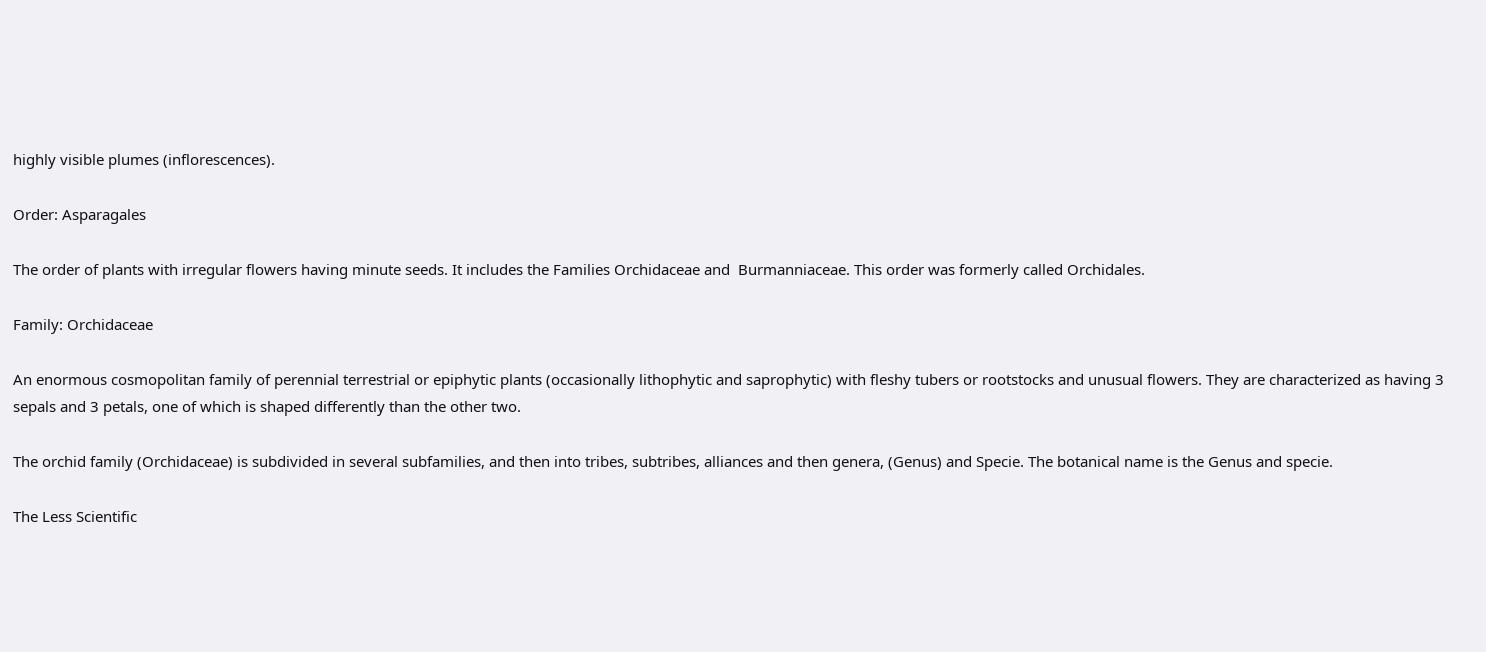highly visible plumes (inflorescences).

Order: Asparagales

The order of plants with irregular flowers having minute seeds. It includes the Families Orchidaceae and  Burmanniaceae. This order was formerly called Orchidales.

Family: Orchidaceae

An enormous cosmopolitan family of perennial terrestrial or epiphytic plants (occasionally lithophytic and saprophytic) with fleshy tubers or rootstocks and unusual flowers. They are characterized as having 3 sepals and 3 petals, one of which is shaped differently than the other two.

The orchid family (Orchidaceae) is subdivided in several subfamilies, and then into tribes, subtribes, alliances and then genera, (Genus) and Specie. The botanical name is the Genus and specie.

The Less Scientific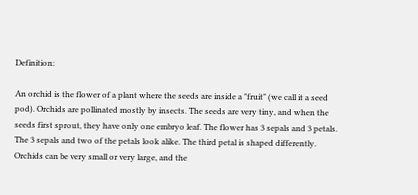Definition:

An orchid is the flower of a plant where the seeds are inside a "fruit" (we call it a seed pod). Orchids are pollinated mostly by insects. The seeds are very tiny, and when the seeds first sprout, they have only one embryo leaf. The flower has 3 sepals and 3 petals. The 3 sepals and two of the petals look alike. The third petal is shaped differently. Orchids can be very small or very large, and the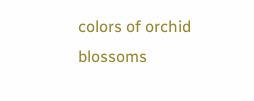colors of orchid blossoms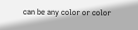can be any color or color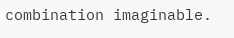combination imaginable.